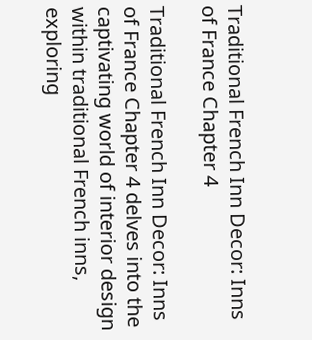Traditional French Inn Decor: Inns of France Chapter 4

Traditional French Inn Decor: Inns of France Chapter 4 delves into the captivating world of interior design within traditional French inns, exploring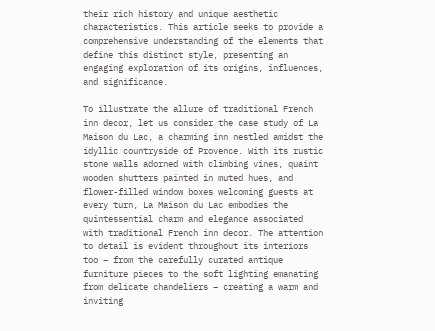their rich history and unique aesthetic characteristics. This article seeks to provide a comprehensive understanding of the elements that define this distinct style, presenting an engaging exploration of its origins, influences, and significance.

To illustrate the allure of traditional French inn decor, let us consider the case study of La Maison du Lac, a charming inn nestled amidst the idyllic countryside of Provence. With its rustic stone walls adorned with climbing vines, quaint wooden shutters painted in muted hues, and flower-filled window boxes welcoming guests at every turn, La Maison du Lac embodies the quintessential charm and elegance associated with traditional French inn decor. The attention to detail is evident throughout its interiors too – from the carefully curated antique furniture pieces to the soft lighting emanating from delicate chandeliers – creating a warm and inviting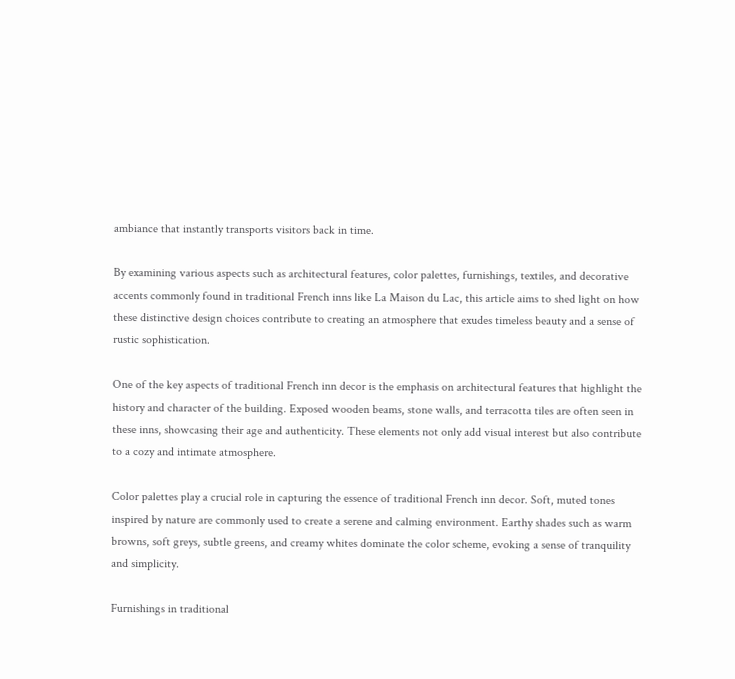ambiance that instantly transports visitors back in time.

By examining various aspects such as architectural features, color palettes, furnishings, textiles, and decorative accents commonly found in traditional French inns like La Maison du Lac, this article aims to shed light on how these distinctive design choices contribute to creating an atmosphere that exudes timeless beauty and a sense of rustic sophistication.

One of the key aspects of traditional French inn decor is the emphasis on architectural features that highlight the history and character of the building. Exposed wooden beams, stone walls, and terracotta tiles are often seen in these inns, showcasing their age and authenticity. These elements not only add visual interest but also contribute to a cozy and intimate atmosphere.

Color palettes play a crucial role in capturing the essence of traditional French inn decor. Soft, muted tones inspired by nature are commonly used to create a serene and calming environment. Earthy shades such as warm browns, soft greys, subtle greens, and creamy whites dominate the color scheme, evoking a sense of tranquility and simplicity.

Furnishings in traditional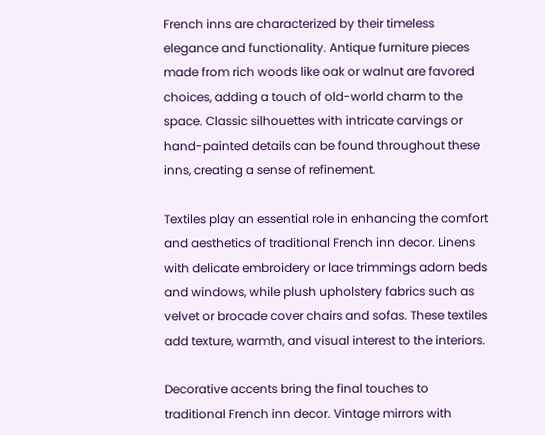French inns are characterized by their timeless elegance and functionality. Antique furniture pieces made from rich woods like oak or walnut are favored choices, adding a touch of old-world charm to the space. Classic silhouettes with intricate carvings or hand-painted details can be found throughout these inns, creating a sense of refinement.

Textiles play an essential role in enhancing the comfort and aesthetics of traditional French inn decor. Linens with delicate embroidery or lace trimmings adorn beds and windows, while plush upholstery fabrics such as velvet or brocade cover chairs and sofas. These textiles add texture, warmth, and visual interest to the interiors.

Decorative accents bring the final touches to traditional French inn decor. Vintage mirrors with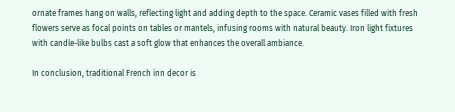ornate frames hang on walls, reflecting light and adding depth to the space. Ceramic vases filled with fresh flowers serve as focal points on tables or mantels, infusing rooms with natural beauty. Iron light fixtures with candle-like bulbs cast a soft glow that enhances the overall ambiance.

In conclusion, traditional French inn decor is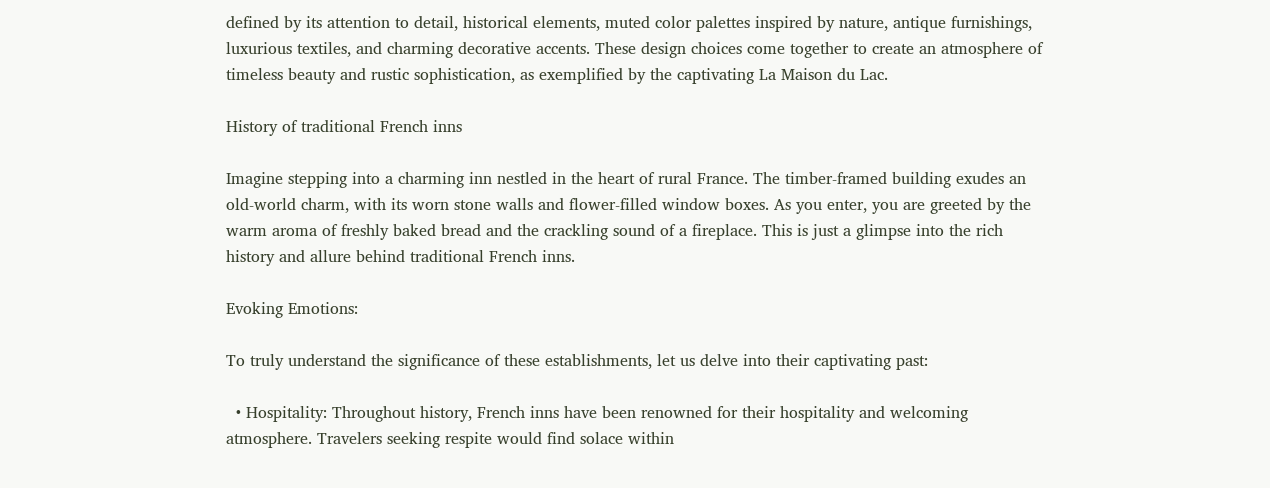defined by its attention to detail, historical elements, muted color palettes inspired by nature, antique furnishings, luxurious textiles, and charming decorative accents. These design choices come together to create an atmosphere of timeless beauty and rustic sophistication, as exemplified by the captivating La Maison du Lac.

History of traditional French inns

Imagine stepping into a charming inn nestled in the heart of rural France. The timber-framed building exudes an old-world charm, with its worn stone walls and flower-filled window boxes. As you enter, you are greeted by the warm aroma of freshly baked bread and the crackling sound of a fireplace. This is just a glimpse into the rich history and allure behind traditional French inns.

Evoking Emotions:

To truly understand the significance of these establishments, let us delve into their captivating past:

  • Hospitality: Throughout history, French inns have been renowned for their hospitality and welcoming atmosphere. Travelers seeking respite would find solace within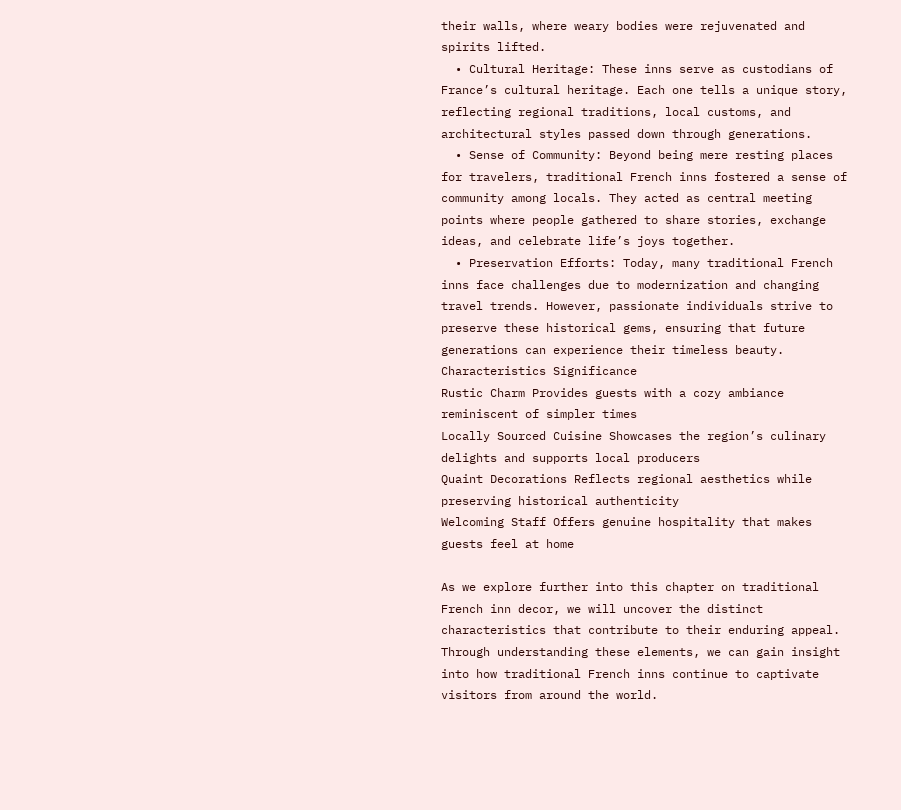their walls, where weary bodies were rejuvenated and spirits lifted.
  • Cultural Heritage: These inns serve as custodians of France’s cultural heritage. Each one tells a unique story, reflecting regional traditions, local customs, and architectural styles passed down through generations.
  • Sense of Community: Beyond being mere resting places for travelers, traditional French inns fostered a sense of community among locals. They acted as central meeting points where people gathered to share stories, exchange ideas, and celebrate life’s joys together.
  • Preservation Efforts: Today, many traditional French inns face challenges due to modernization and changing travel trends. However, passionate individuals strive to preserve these historical gems, ensuring that future generations can experience their timeless beauty.
Characteristics Significance
Rustic Charm Provides guests with a cozy ambiance reminiscent of simpler times
Locally Sourced Cuisine Showcases the region’s culinary delights and supports local producers
Quaint Decorations Reflects regional aesthetics while preserving historical authenticity
Welcoming Staff Offers genuine hospitality that makes guests feel at home

As we explore further into this chapter on traditional French inn decor, we will uncover the distinct characteristics that contribute to their enduring appeal. Through understanding these elements, we can gain insight into how traditional French inns continue to captivate visitors from around the world.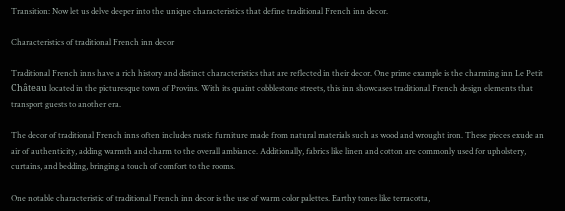Transition: Now let us delve deeper into the unique characteristics that define traditional French inn decor.

Characteristics of traditional French inn decor

Traditional French inns have a rich history and distinct characteristics that are reflected in their decor. One prime example is the charming inn Le Petit Château located in the picturesque town of Provins. With its quaint cobblestone streets, this inn showcases traditional French design elements that transport guests to another era.

The decor of traditional French inns often includes rustic furniture made from natural materials such as wood and wrought iron. These pieces exude an air of authenticity, adding warmth and charm to the overall ambiance. Additionally, fabrics like linen and cotton are commonly used for upholstery, curtains, and bedding, bringing a touch of comfort to the rooms.

One notable characteristic of traditional French inn decor is the use of warm color palettes. Earthy tones like terracotta,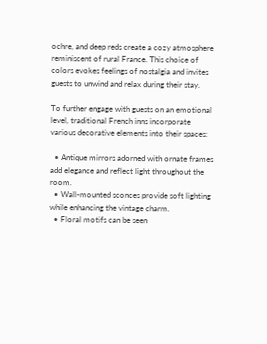ochre, and deep reds create a cozy atmosphere reminiscent of rural France. This choice of colors evokes feelings of nostalgia and invites guests to unwind and relax during their stay.

To further engage with guests on an emotional level, traditional French inns incorporate various decorative elements into their spaces:

  • Antique mirrors adorned with ornate frames add elegance and reflect light throughout the room.
  • Wall-mounted sconces provide soft lighting while enhancing the vintage charm.
  • Floral motifs can be seen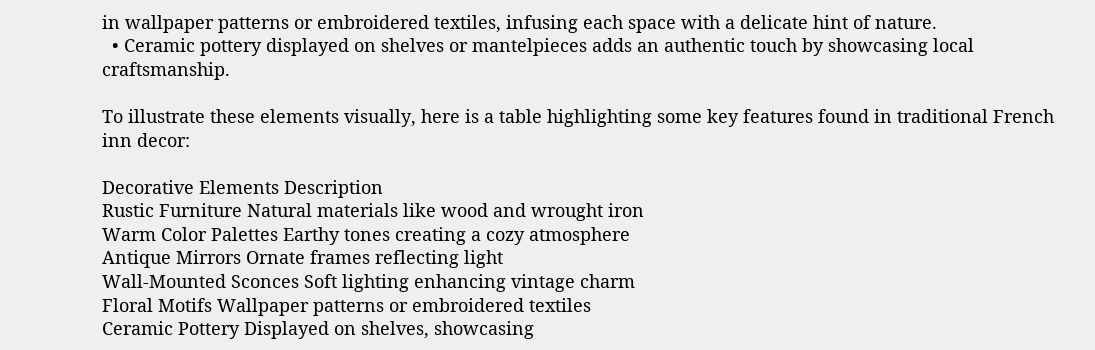in wallpaper patterns or embroidered textiles, infusing each space with a delicate hint of nature.
  • Ceramic pottery displayed on shelves or mantelpieces adds an authentic touch by showcasing local craftsmanship.

To illustrate these elements visually, here is a table highlighting some key features found in traditional French inn decor:

Decorative Elements Description
Rustic Furniture Natural materials like wood and wrought iron
Warm Color Palettes Earthy tones creating a cozy atmosphere
Antique Mirrors Ornate frames reflecting light
Wall-Mounted Sconces Soft lighting enhancing vintage charm
Floral Motifs Wallpaper patterns or embroidered textiles
Ceramic Pottery Displayed on shelves, showcasing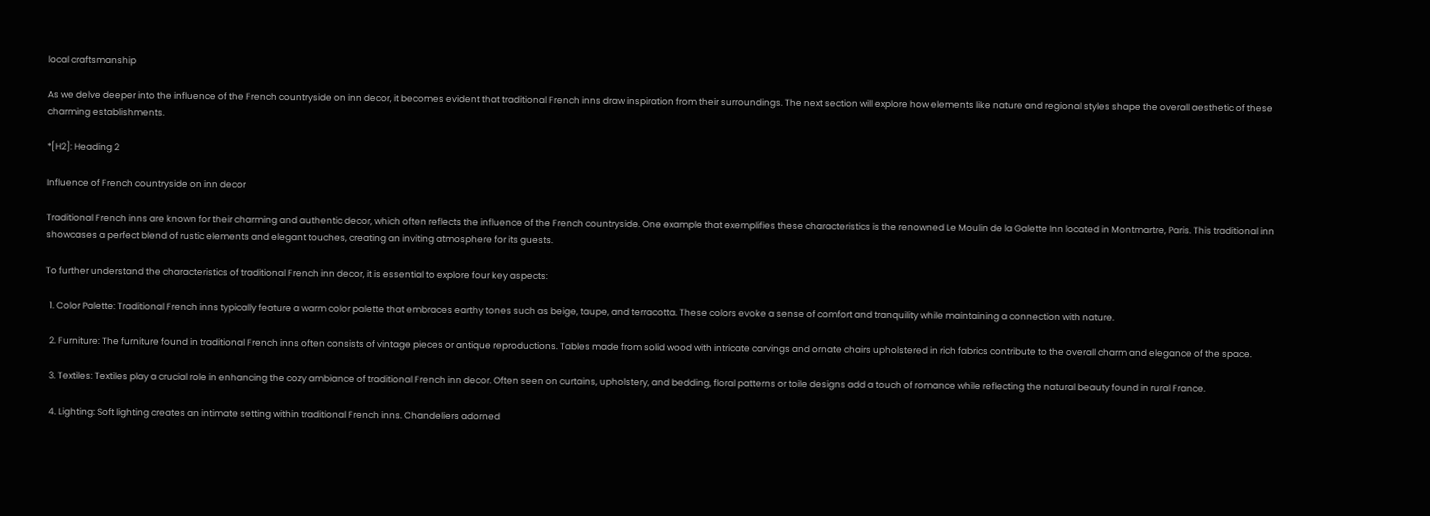local craftsmanship

As we delve deeper into the influence of the French countryside on inn decor, it becomes evident that traditional French inns draw inspiration from their surroundings. The next section will explore how elements like nature and regional styles shape the overall aesthetic of these charming establishments.

*[H2]: Heading 2

Influence of French countryside on inn decor

Traditional French inns are known for their charming and authentic decor, which often reflects the influence of the French countryside. One example that exemplifies these characteristics is the renowned Le Moulin de la Galette Inn located in Montmartre, Paris. This traditional inn showcases a perfect blend of rustic elements and elegant touches, creating an inviting atmosphere for its guests.

To further understand the characteristics of traditional French inn decor, it is essential to explore four key aspects:

  1. Color Palette: Traditional French inns typically feature a warm color palette that embraces earthy tones such as beige, taupe, and terracotta. These colors evoke a sense of comfort and tranquility while maintaining a connection with nature.

  2. Furniture: The furniture found in traditional French inns often consists of vintage pieces or antique reproductions. Tables made from solid wood with intricate carvings and ornate chairs upholstered in rich fabrics contribute to the overall charm and elegance of the space.

  3. Textiles: Textiles play a crucial role in enhancing the cozy ambiance of traditional French inn decor. Often seen on curtains, upholstery, and bedding, floral patterns or toile designs add a touch of romance while reflecting the natural beauty found in rural France.

  4. Lighting: Soft lighting creates an intimate setting within traditional French inns. Chandeliers adorned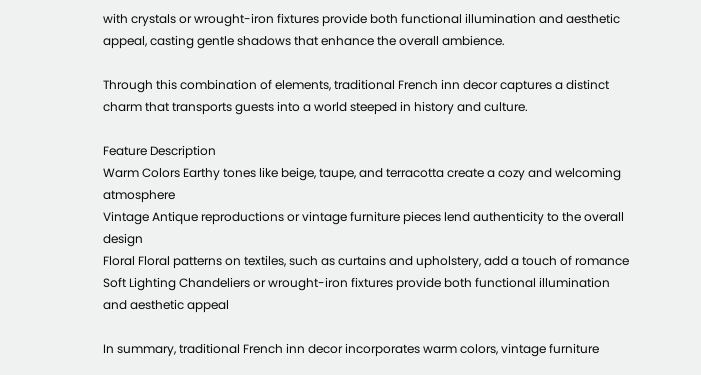with crystals or wrought-iron fixtures provide both functional illumination and aesthetic appeal, casting gentle shadows that enhance the overall ambience.

Through this combination of elements, traditional French inn decor captures a distinct charm that transports guests into a world steeped in history and culture.

Feature Description
Warm Colors Earthy tones like beige, taupe, and terracotta create a cozy and welcoming atmosphere
Vintage Antique reproductions or vintage furniture pieces lend authenticity to the overall design
Floral Floral patterns on textiles, such as curtains and upholstery, add a touch of romance
Soft Lighting Chandeliers or wrought-iron fixtures provide both functional illumination and aesthetic appeal

In summary, traditional French inn decor incorporates warm colors, vintage furniture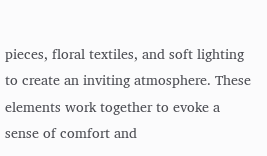pieces, floral textiles, and soft lighting to create an inviting atmosphere. These elements work together to evoke a sense of comfort and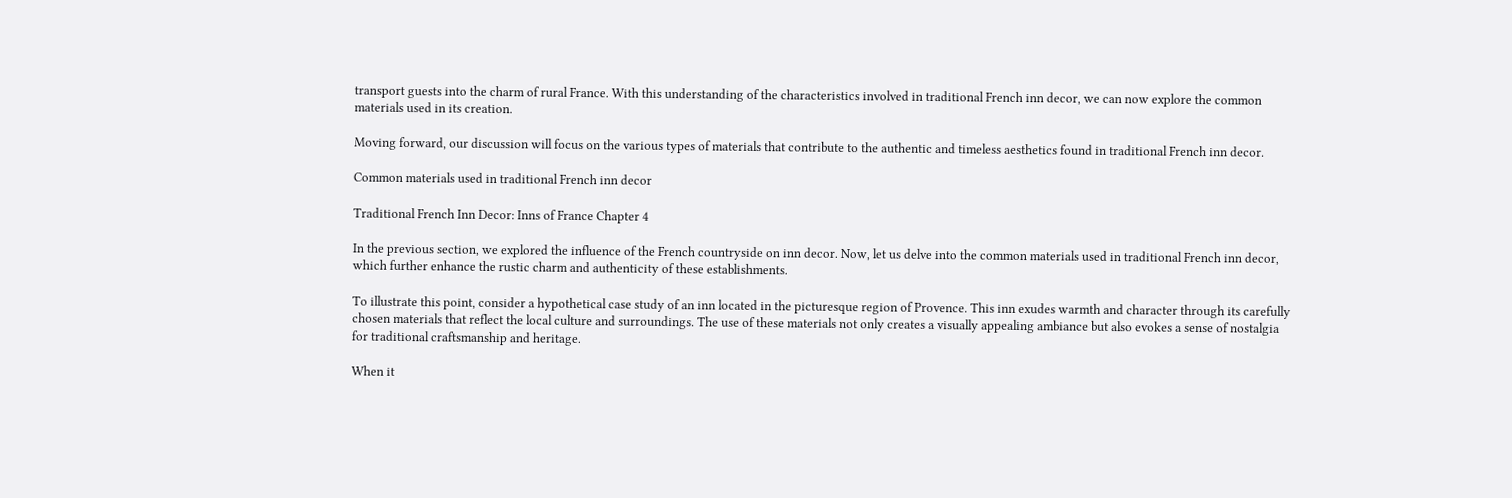transport guests into the charm of rural France. With this understanding of the characteristics involved in traditional French inn decor, we can now explore the common materials used in its creation.

Moving forward, our discussion will focus on the various types of materials that contribute to the authentic and timeless aesthetics found in traditional French inn decor.

Common materials used in traditional French inn decor

Traditional French Inn Decor: Inns of France Chapter 4

In the previous section, we explored the influence of the French countryside on inn decor. Now, let us delve into the common materials used in traditional French inn decor, which further enhance the rustic charm and authenticity of these establishments.

To illustrate this point, consider a hypothetical case study of an inn located in the picturesque region of Provence. This inn exudes warmth and character through its carefully chosen materials that reflect the local culture and surroundings. The use of these materials not only creates a visually appealing ambiance but also evokes a sense of nostalgia for traditional craftsmanship and heritage.

When it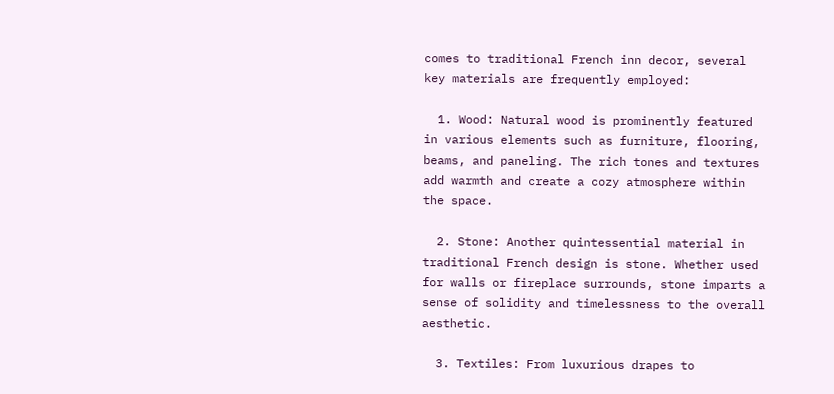comes to traditional French inn decor, several key materials are frequently employed:

  1. Wood: Natural wood is prominently featured in various elements such as furniture, flooring, beams, and paneling. The rich tones and textures add warmth and create a cozy atmosphere within the space.

  2. Stone: Another quintessential material in traditional French design is stone. Whether used for walls or fireplace surrounds, stone imparts a sense of solidity and timelessness to the overall aesthetic.

  3. Textiles: From luxurious drapes to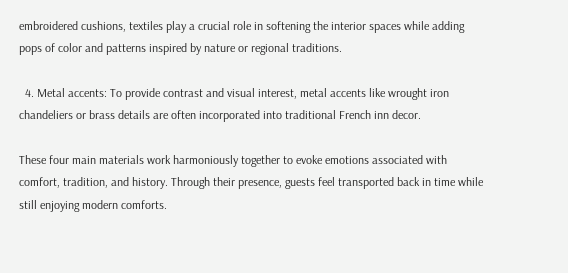embroidered cushions, textiles play a crucial role in softening the interior spaces while adding pops of color and patterns inspired by nature or regional traditions.

  4. Metal accents: To provide contrast and visual interest, metal accents like wrought iron chandeliers or brass details are often incorporated into traditional French inn decor.

These four main materials work harmoniously together to evoke emotions associated with comfort, tradition, and history. Through their presence, guests feel transported back in time while still enjoying modern comforts.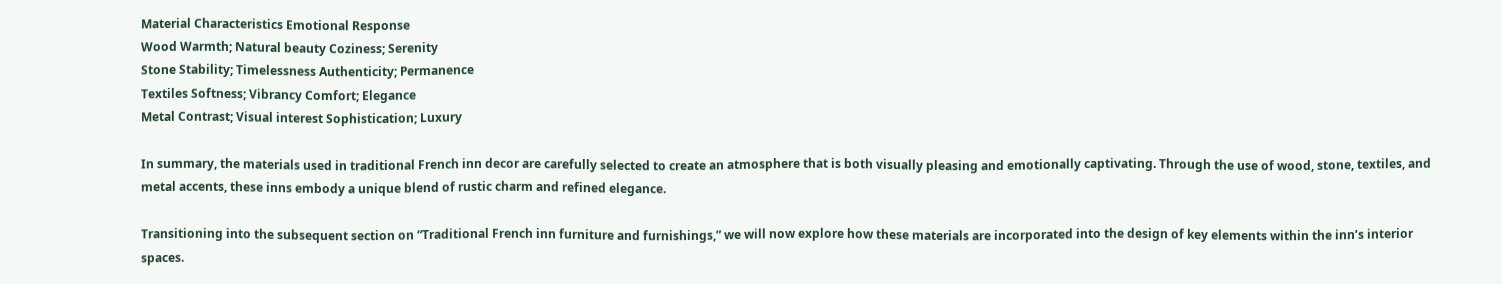Material Characteristics Emotional Response
Wood Warmth; Natural beauty Coziness; Serenity
Stone Stability; Timelessness Authenticity; Permanence
Textiles Softness; Vibrancy Comfort; Elegance
Metal Contrast; Visual interest Sophistication; Luxury

In summary, the materials used in traditional French inn decor are carefully selected to create an atmosphere that is both visually pleasing and emotionally captivating. Through the use of wood, stone, textiles, and metal accents, these inns embody a unique blend of rustic charm and refined elegance.

Transitioning into the subsequent section on “Traditional French inn furniture and furnishings,” we will now explore how these materials are incorporated into the design of key elements within the inn’s interior spaces.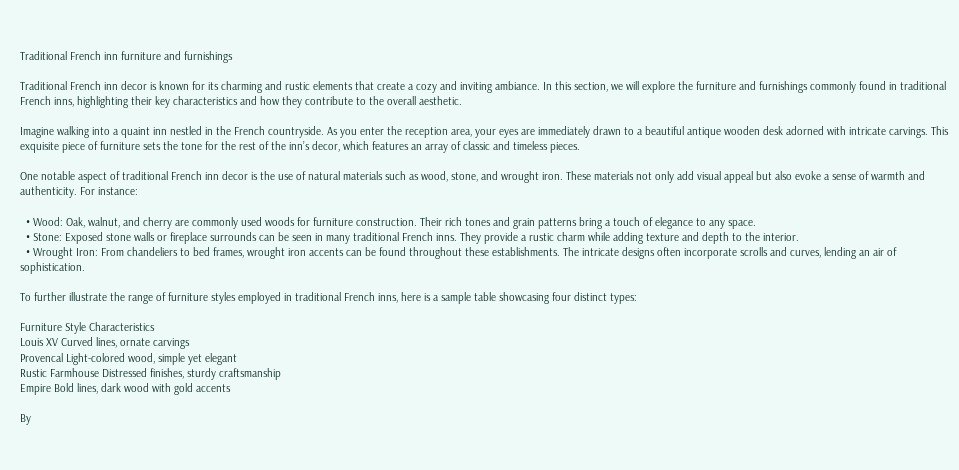Traditional French inn furniture and furnishings

Traditional French inn decor is known for its charming and rustic elements that create a cozy and inviting ambiance. In this section, we will explore the furniture and furnishings commonly found in traditional French inns, highlighting their key characteristics and how they contribute to the overall aesthetic.

Imagine walking into a quaint inn nestled in the French countryside. As you enter the reception area, your eyes are immediately drawn to a beautiful antique wooden desk adorned with intricate carvings. This exquisite piece of furniture sets the tone for the rest of the inn’s decor, which features an array of classic and timeless pieces.

One notable aspect of traditional French inn decor is the use of natural materials such as wood, stone, and wrought iron. These materials not only add visual appeal but also evoke a sense of warmth and authenticity. For instance:

  • Wood: Oak, walnut, and cherry are commonly used woods for furniture construction. Their rich tones and grain patterns bring a touch of elegance to any space.
  • Stone: Exposed stone walls or fireplace surrounds can be seen in many traditional French inns. They provide a rustic charm while adding texture and depth to the interior.
  • Wrought Iron: From chandeliers to bed frames, wrought iron accents can be found throughout these establishments. The intricate designs often incorporate scrolls and curves, lending an air of sophistication.

To further illustrate the range of furniture styles employed in traditional French inns, here is a sample table showcasing four distinct types:

Furniture Style Characteristics
Louis XV Curved lines, ornate carvings
Provencal Light-colored wood, simple yet elegant
Rustic Farmhouse Distressed finishes, sturdy craftsmanship
Empire Bold lines, dark wood with gold accents

By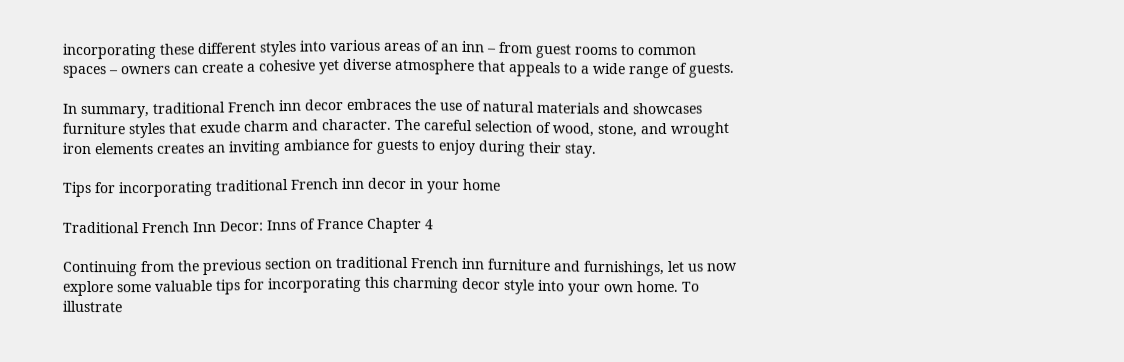incorporating these different styles into various areas of an inn – from guest rooms to common spaces – owners can create a cohesive yet diverse atmosphere that appeals to a wide range of guests.

In summary, traditional French inn decor embraces the use of natural materials and showcases furniture styles that exude charm and character. The careful selection of wood, stone, and wrought iron elements creates an inviting ambiance for guests to enjoy during their stay.

Tips for incorporating traditional French inn decor in your home

Traditional French Inn Decor: Inns of France Chapter 4

Continuing from the previous section on traditional French inn furniture and furnishings, let us now explore some valuable tips for incorporating this charming decor style into your own home. To illustrate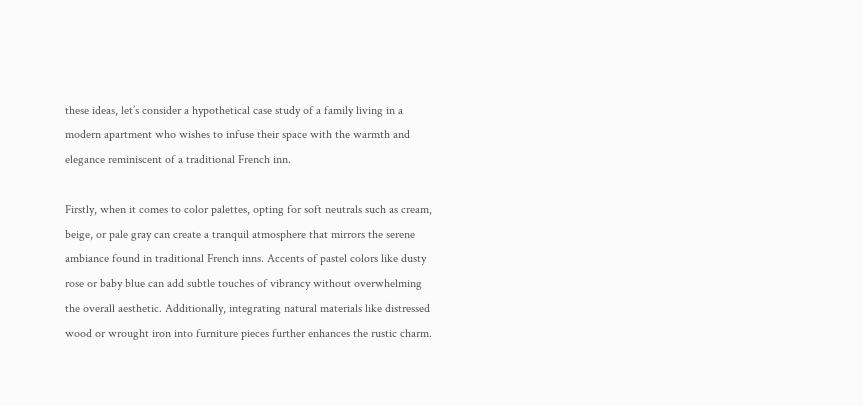these ideas, let’s consider a hypothetical case study of a family living in a modern apartment who wishes to infuse their space with the warmth and elegance reminiscent of a traditional French inn.

Firstly, when it comes to color palettes, opting for soft neutrals such as cream, beige, or pale gray can create a tranquil atmosphere that mirrors the serene ambiance found in traditional French inns. Accents of pastel colors like dusty rose or baby blue can add subtle touches of vibrancy without overwhelming the overall aesthetic. Additionally, integrating natural materials like distressed wood or wrought iron into furniture pieces further enhances the rustic charm.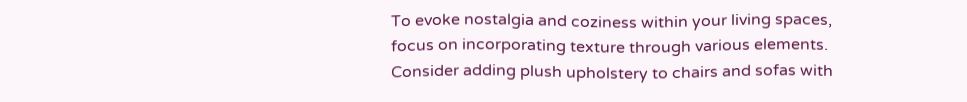To evoke nostalgia and coziness within your living spaces, focus on incorporating texture through various elements. Consider adding plush upholstery to chairs and sofas with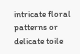intricate floral patterns or delicate toile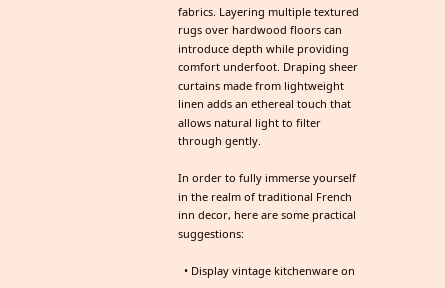fabrics. Layering multiple textured rugs over hardwood floors can introduce depth while providing comfort underfoot. Draping sheer curtains made from lightweight linen adds an ethereal touch that allows natural light to filter through gently.

In order to fully immerse yourself in the realm of traditional French inn decor, here are some practical suggestions:

  • Display vintage kitchenware on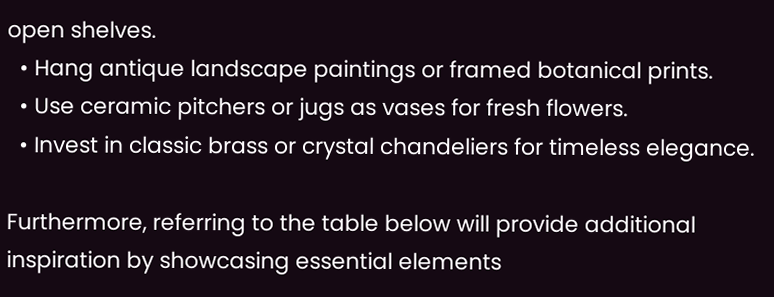open shelves.
  • Hang antique landscape paintings or framed botanical prints.
  • Use ceramic pitchers or jugs as vases for fresh flowers.
  • Invest in classic brass or crystal chandeliers for timeless elegance.

Furthermore, referring to the table below will provide additional inspiration by showcasing essential elements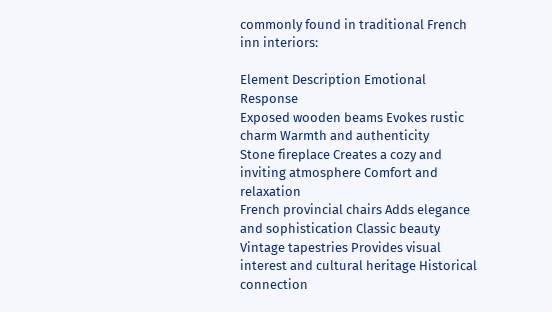commonly found in traditional French inn interiors:

Element Description Emotional Response
Exposed wooden beams Evokes rustic charm Warmth and authenticity
Stone fireplace Creates a cozy and inviting atmosphere Comfort and relaxation
French provincial chairs Adds elegance and sophistication Classic beauty
Vintage tapestries Provides visual interest and cultural heritage Historical connection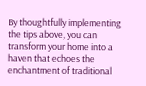By thoughtfully implementing the tips above, you can transform your home into a haven that echoes the enchantment of traditional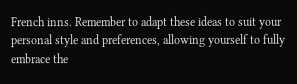French inns. Remember to adapt these ideas to suit your personal style and preferences, allowing yourself to fully embrace the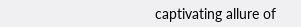captivating allure of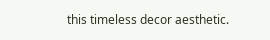this timeless decor aesthetic.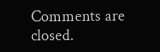Comments are closed.